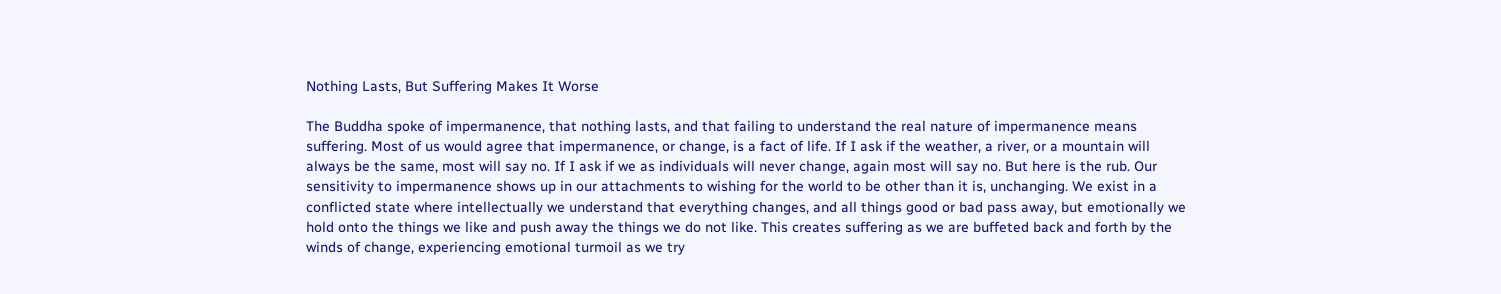Nothing Lasts, But Suffering Makes It Worse

The Buddha spoke of impermanence, that nothing lasts, and that failing to understand the real nature of impermanence means suffering. Most of us would agree that impermanence, or change, is a fact of life. If I ask if the weather, a river, or a mountain will always be the same, most will say no. If I ask if we as individuals will never change, again most will say no. But here is the rub. Our sensitivity to impermanence shows up in our attachments to wishing for the world to be other than it is, unchanging. We exist in a conflicted state where intellectually we understand that everything changes, and all things good or bad pass away, but emotionally we hold onto the things we like and push away the things we do not like. This creates suffering as we are buffeted back and forth by the winds of change, experiencing emotional turmoil as we try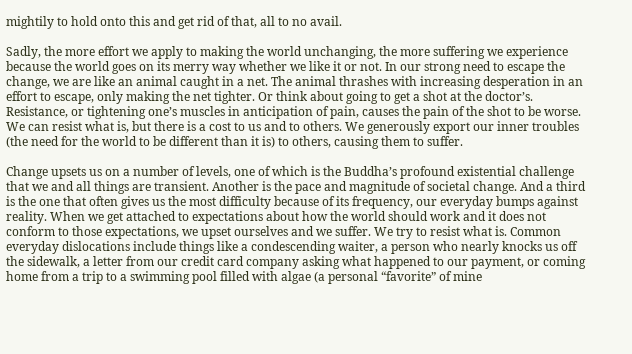mightily to hold onto this and get rid of that, all to no avail.

Sadly, the more effort we apply to making the world unchanging, the more suffering we experience because the world goes on its merry way whether we like it or not. In our strong need to escape the change, we are like an animal caught in a net. The animal thrashes with increasing desperation in an effort to escape, only making the net tighter. Or think about going to get a shot at the doctor’s. Resistance, or tightening one’s muscles in anticipation of pain, causes the pain of the shot to be worse. We can resist what is, but there is a cost to us and to others. We generously export our inner troubles (the need for the world to be different than it is) to others, causing them to suffer.

Change upsets us on a number of levels, one of which is the Buddha’s profound existential challenge that we and all things are transient. Another is the pace and magnitude of societal change. And a third is the one that often gives us the most difficulty because of its frequency, our everyday bumps against reality. When we get attached to expectations about how the world should work and it does not conform to those expectations, we upset ourselves and we suffer. We try to resist what is. Common everyday dislocations include things like a condescending waiter, a person who nearly knocks us off the sidewalk, a letter from our credit card company asking what happened to our payment, or coming home from a trip to a swimming pool filled with algae (a personal “favorite” of mine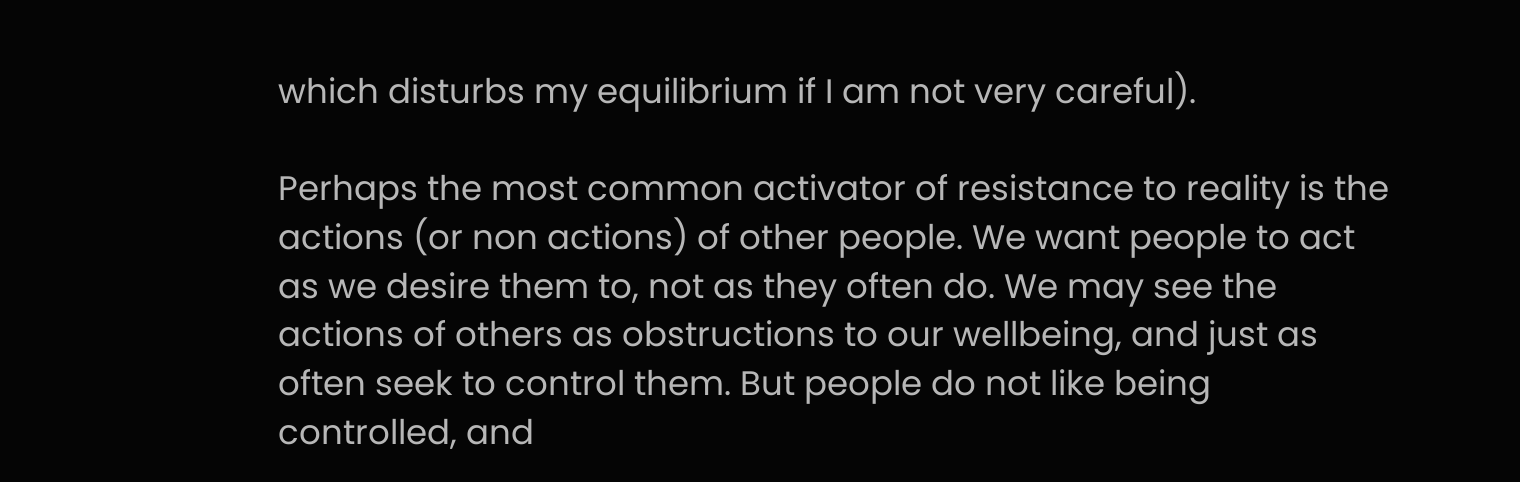which disturbs my equilibrium if I am not very careful).

Perhaps the most common activator of resistance to reality is the actions (or non actions) of other people. We want people to act as we desire them to, not as they often do. We may see the actions of others as obstructions to our wellbeing, and just as often seek to control them. But people do not like being controlled, and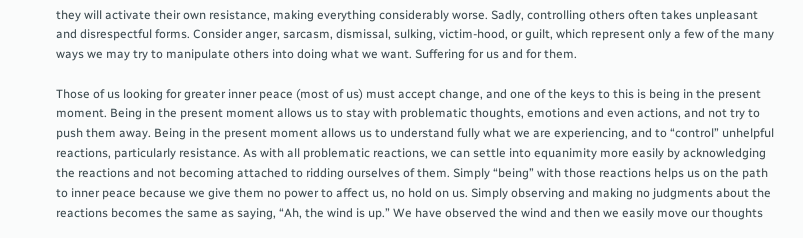they will activate their own resistance, making everything considerably worse. Sadly, controlling others often takes unpleasant and disrespectful forms. Consider anger, sarcasm, dismissal, sulking, victim-hood, or guilt, which represent only a few of the many ways we may try to manipulate others into doing what we want. Suffering for us and for them.

Those of us looking for greater inner peace (most of us) must accept change, and one of the keys to this is being in the present moment. Being in the present moment allows us to stay with problematic thoughts, emotions and even actions, and not try to push them away. Being in the present moment allows us to understand fully what we are experiencing, and to “control” unhelpful reactions, particularly resistance. As with all problematic reactions, we can settle into equanimity more easily by acknowledging the reactions and not becoming attached to ridding ourselves of them. Simply “being” with those reactions helps us on the path to inner peace because we give them no power to affect us, no hold on us. Simply observing and making no judgments about the reactions becomes the same as saying, “Ah, the wind is up.” We have observed the wind and then we easily move our thoughts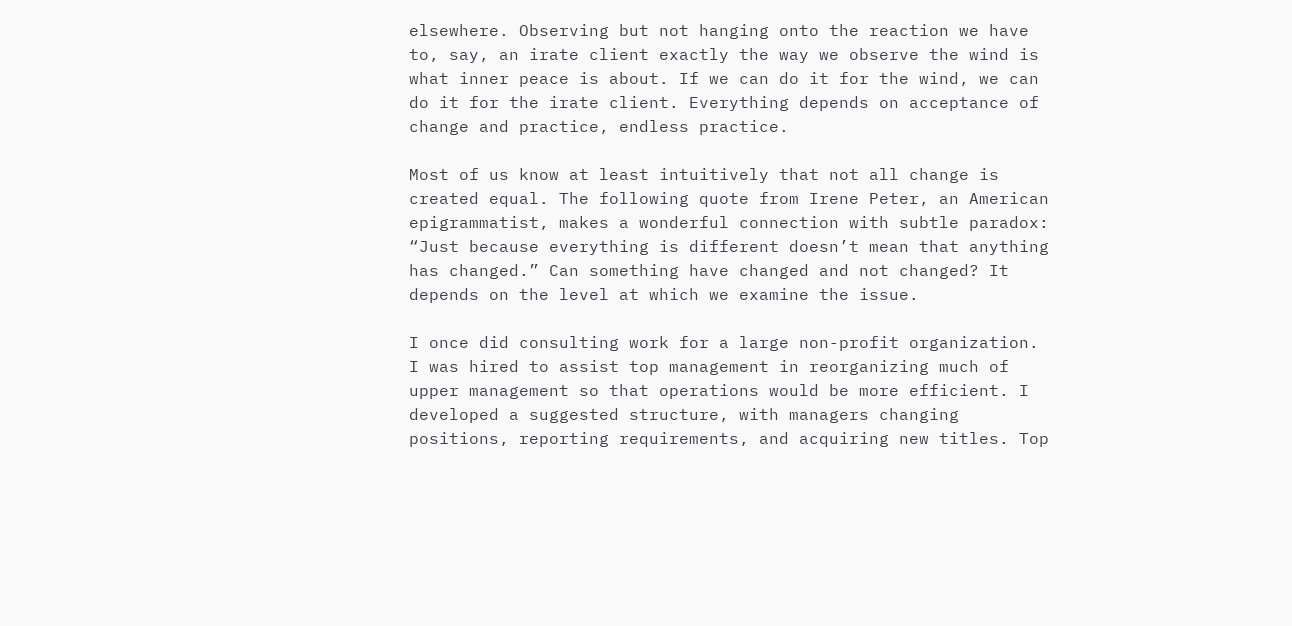elsewhere. Observing but not hanging onto the reaction we have to, say, an irate client exactly the way we observe the wind is what inner peace is about. If we can do it for the wind, we can do it for the irate client. Everything depends on acceptance of change and practice, endless practice.

Most of us know at least intuitively that not all change is created equal. The following quote from Irene Peter, an American epigrammatist, makes a wonderful connection with subtle paradox: “Just because everything is different doesn’t mean that anything has changed.” Can something have changed and not changed? It depends on the level at which we examine the issue.

I once did consulting work for a large non-profit organization. I was hired to assist top management in reorganizing much of upper management so that operations would be more efficient. I developed a suggested structure, with managers changing positions, reporting requirements, and acquiring new titles. Top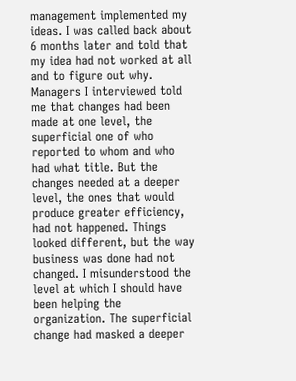management implemented my ideas. I was called back about 6 months later and told that my idea had not worked at all and to figure out why. Managers I interviewed told me that changes had been made at one level, the superficial one of who reported to whom and who had what title. But the changes needed at a deeper level, the ones that would produce greater efficiency, had not happened. Things looked different, but the way business was done had not changed. I misunderstood the level at which I should have been helping the organization. The superficial change had masked a deeper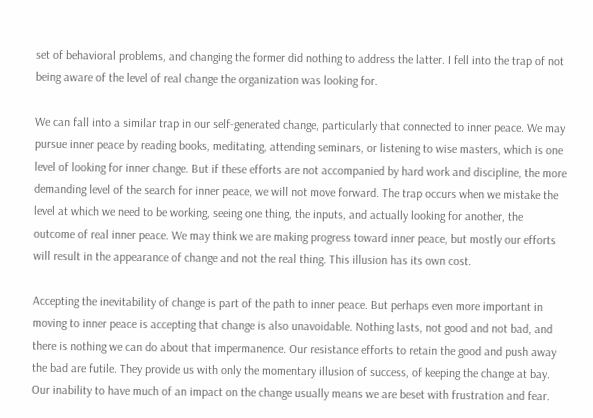set of behavioral problems, and changing the former did nothing to address the latter. I fell into the trap of not being aware of the level of real change the organization was looking for.

We can fall into a similar trap in our self-generated change, particularly that connected to inner peace. We may pursue inner peace by reading books, meditating, attending seminars, or listening to wise masters, which is one level of looking for inner change. But if these efforts are not accompanied by hard work and discipline, the more demanding level of the search for inner peace, we will not move forward. The trap occurs when we mistake the level at which we need to be working, seeing one thing, the inputs, and actually looking for another, the outcome of real inner peace. We may think we are making progress toward inner peace, but mostly our efforts will result in the appearance of change and not the real thing. This illusion has its own cost.

Accepting the inevitability of change is part of the path to inner peace. But perhaps even more important in moving to inner peace is accepting that change is also unavoidable. Nothing lasts, not good and not bad, and there is nothing we can do about that impermanence. Our resistance efforts to retain the good and push away the bad are futile. They provide us with only the momentary illusion of success, of keeping the change at bay. Our inability to have much of an impact on the change usually means we are beset with frustration and fear.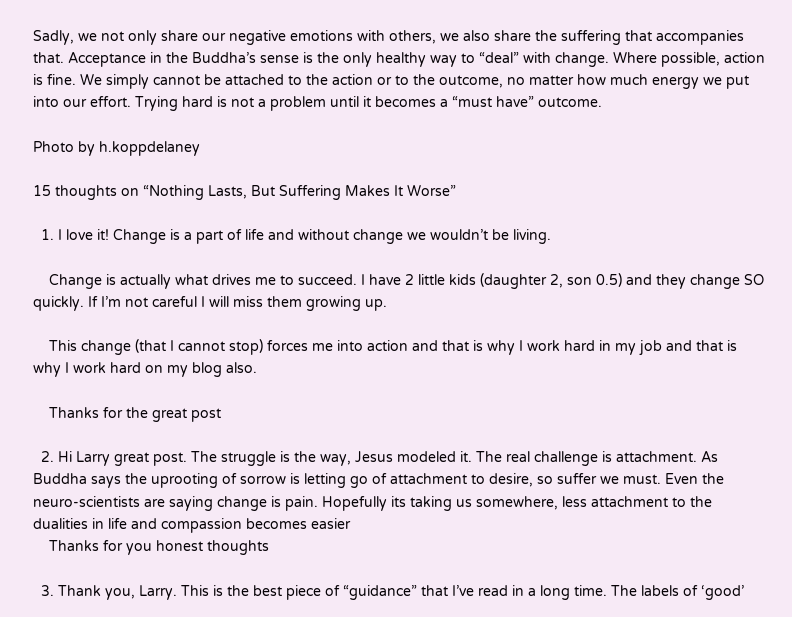Sadly, we not only share our negative emotions with others, we also share the suffering that accompanies that. Acceptance in the Buddha’s sense is the only healthy way to “deal” with change. Where possible, action is fine. We simply cannot be attached to the action or to the outcome, no matter how much energy we put into our effort. Trying hard is not a problem until it becomes a “must have” outcome.

Photo by h.koppdelaney

15 thoughts on “Nothing Lasts, But Suffering Makes It Worse”

  1. I love it! Change is a part of life and without change we wouldn’t be living.

    Change is actually what drives me to succeed. I have 2 little kids (daughter 2, son 0.5) and they change SO quickly. If I’m not careful I will miss them growing up.

    This change (that I cannot stop) forces me into action and that is why I work hard in my job and that is why I work hard on my blog also.

    Thanks for the great post

  2. Hi Larry great post. The struggle is the way, Jesus modeled it. The real challenge is attachment. As Buddha says the uprooting of sorrow is letting go of attachment to desire, so suffer we must. Even the neuro-scientists are saying change is pain. Hopefully its taking us somewhere, less attachment to the dualities in life and compassion becomes easier
    Thanks for you honest thoughts

  3. Thank you, Larry. This is the best piece of “guidance” that I’ve read in a long time. The labels of ‘good’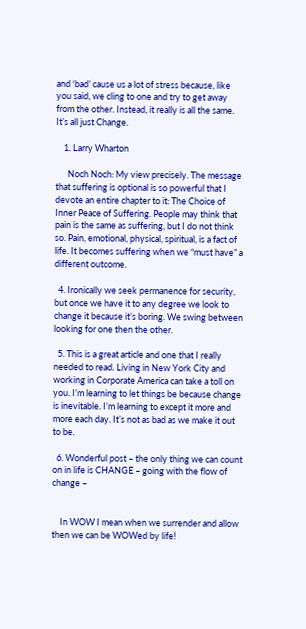and ‘bad’ cause us a lot of stress because, like you said, we cling to one and try to get away from the other. Instead, it really is all the same. It’s all just Change.

    1. Larry Wharton

      Noch Noch: My view precisely. The message that suffering is optional is so powerful that I devote an entire chapter to it: The Choice of Inner Peace of Suffering. People may think that pain is the same as suffering, but I do not think so. Pain, emotional, physical, spiritual, is a fact of life. It becomes suffering when we “must have” a different outcome.

  4. Ironically we seek permanence for security, but once we have it to any degree we look to change it because it’s boring. We swing between looking for one then the other.

  5. This is a great article and one that I really needed to read. Living in New York City and working in Corporate America can take a toll on you. I’m learning to let things be because change is inevitable. I’m learning to except it more and more each day. It’s not as bad as we make it out to be.

  6. Wonderful post – the only thing we can count on in life is CHANGE – going with the flow of change –


    In WOW I mean when we surrender and allow then we can be WOWed by life!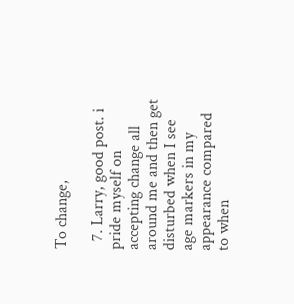To change,

  7. Larry, good post. i pride myself on accepting change all around me and then get disturbed when I see age markers in my appearance compared to when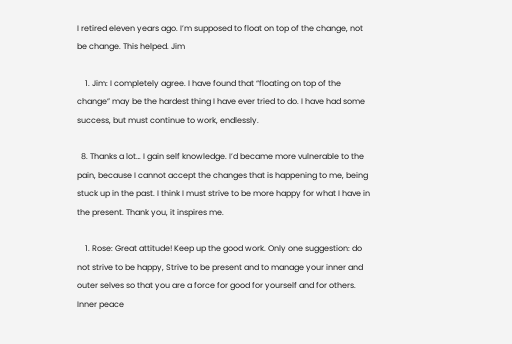I retired eleven years ago. I’m supposed to float on top of the change, not be change. This helped. Jim

    1. Jim: I completely agree. I have found that “floating on top of the change” may be the hardest thing I have ever tried to do. I have had some success, but must continue to work, endlessly.

  8. Thanks a lot… I gain self knowledge. I’d became more vulnerable to the pain, because I cannot accept the changes that is happening to me, being stuck up in the past. I think I must strive to be more happy for what I have in the present. Thank you, it inspires me.

    1. Rose: Great attitude! Keep up the good work. Only one suggestion: do not strive to be happy, Strive to be present and to manage your inner and outer selves so that you are a force for good for yourself and for others. Inner peace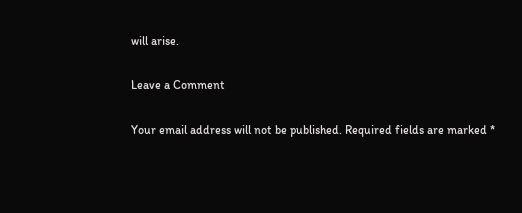will arise.

Leave a Comment

Your email address will not be published. Required fields are marked *